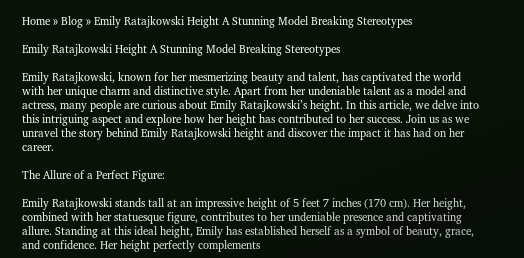Home » Blog » Emily Ratajkowski Height A Stunning Model Breaking Stereotypes

Emily Ratajkowski Height A Stunning Model Breaking Stereotypes

Emily Ratajkowski, known for her mesmerizing beauty and talent, has captivated the world with her unique charm and distinctive style. Apart from her undeniable talent as a model and actress, many people are curious about Emily Ratajkowski’s height. In this article, we delve into this intriguing aspect and explore how her height has contributed to her success. Join us as we unravel the story behind Emily Ratajkowski height and discover the impact it has had on her career.

The Allure of a Perfect Figure:

Emily Ratajkowski stands tall at an impressive height of 5 feet 7 inches (170 cm). Her height, combined with her statuesque figure, contributes to her undeniable presence and captivating allure. Standing at this ideal height, Emily has established herself as a symbol of beauty, grace, and confidence. Her height perfectly complements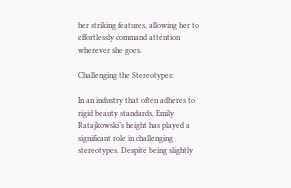her striking features, allowing her to effortlessly command attention wherever she goes.

Challenging the Stereotypes:

In an industry that often adheres to rigid beauty standards, Emily Ratajkowski’s height has played a significant role in challenging stereotypes. Despite being slightly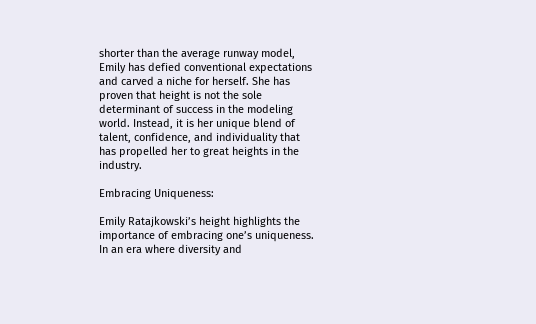shorter than the average runway model, Emily has defied conventional expectations and carved a niche for herself. She has proven that height is not the sole determinant of success in the modeling world. Instead, it is her unique blend of talent, confidence, and individuality that has propelled her to great heights in the industry.

Embracing Uniqueness:

Emily Ratajkowski’s height highlights the importance of embracing one’s uniqueness. In an era where diversity and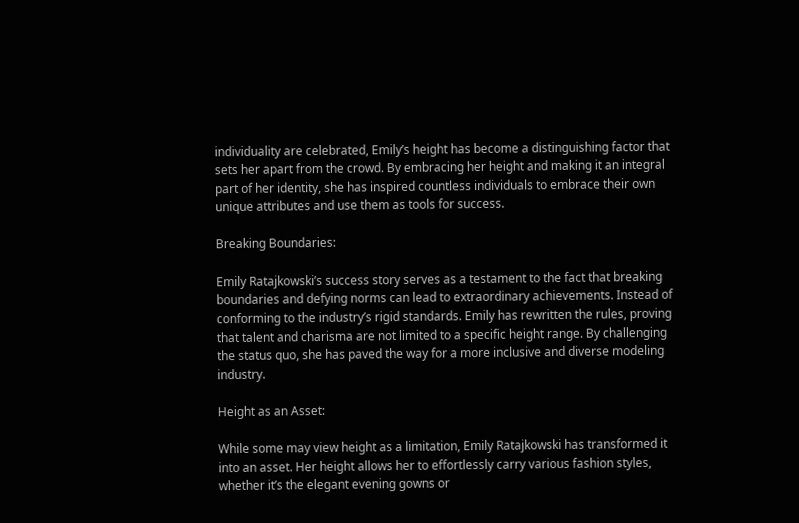individuality are celebrated, Emily’s height has become a distinguishing factor that sets her apart from the crowd. By embracing her height and making it an integral part of her identity, she has inspired countless individuals to embrace their own unique attributes and use them as tools for success.

Breaking Boundaries:

Emily Ratajkowski’s success story serves as a testament to the fact that breaking boundaries and defying norms can lead to extraordinary achievements. Instead of conforming to the industry’s rigid standards. Emily has rewritten the rules, proving that talent and charisma are not limited to a specific height range. By challenging the status quo, she has paved the way for a more inclusive and diverse modeling industry.

Height as an Asset:

While some may view height as a limitation, Emily Ratajkowski has transformed it into an asset. Her height allows her to effortlessly carry various fashion styles, whether it’s the elegant evening gowns or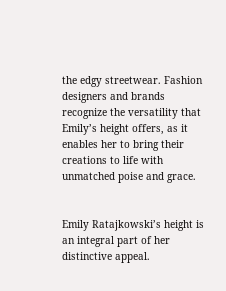the edgy streetwear. Fashion designers and brands recognize the versatility that Emily’s height offers, as it enables her to bring their creations to life with unmatched poise and grace.


Emily Ratajkowski’s height is an integral part of her distinctive appeal.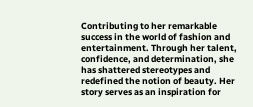Contributing to her remarkable success in the world of fashion and entertainment. Through her talent, confidence, and determination, she has shattered stereotypes and redefined the notion of beauty. Her story serves as an inspiration for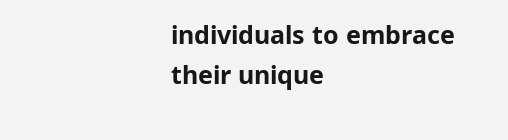individuals to embrace their unique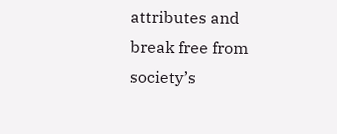attributes and break free from society’s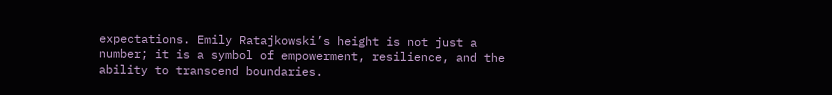expectations. Emily Ratajkowski’s height is not just a number; it is a symbol of empowerment, resilience, and the ability to transcend boundaries.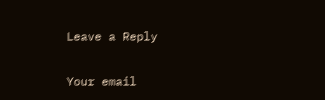Leave a Reply

Your email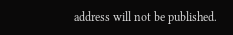address will not be published.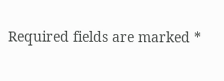Required fields are marked *